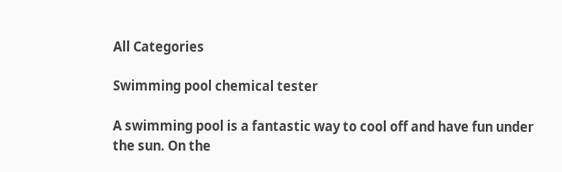All Categories

Swimming pool chemical tester

A swimming pool is a fantastic way to cool off and have fun under the sun. On the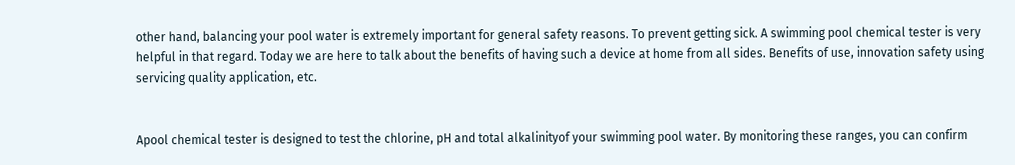other hand, balancing your pool water is extremely important for general safety reasons. To prevent getting sick. A swimming pool chemical tester is very helpful in that regard. Today we are here to talk about the benefits of having such a device at home from all sides. Benefits of use, innovation safety using servicing quality application, etc.


Apool chemical tester is designed to test the chlorine, pH and total alkalinityof your swimming pool water. By monitoring these ranges, you can confirm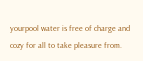yourpool water is free of charge and cozy for all to take pleasure from.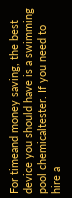For timeand money saving, the best device you should have is a swimming pool chemicaltester. If you need to hire a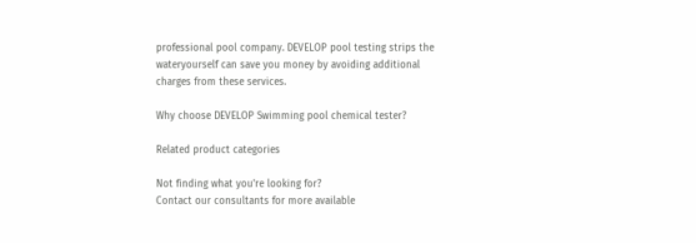professional pool company. DEVELOP pool testing strips the wateryourself can save you money by avoiding additional charges from these services.

Why choose DEVELOP Swimming pool chemical tester?

Related product categories

Not finding what you're looking for?
Contact our consultants for more available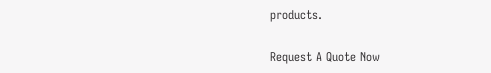products.

Request A Quote Now